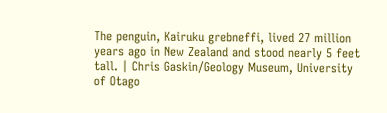The penguin, Kairuku grebneffi, lived 27 million years ago in New Zealand and stood nearly 5 feet tall. | Chris Gaskin/Geology Museum, University of Otago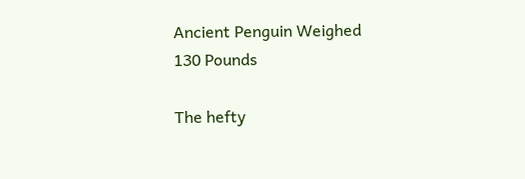Ancient Penguin Weighed 130 Pounds

The hefty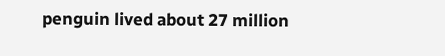penguin lived about 27 million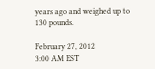years ago and weighed up to 130 pounds.

February 27, 2012
3:00 AM EST